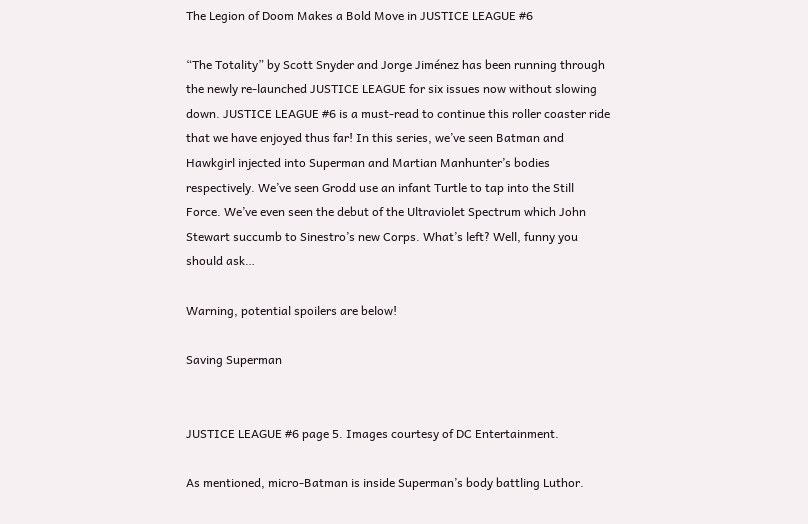The Legion of Doom Makes a Bold Move in JUSTICE LEAGUE #6

“The Totality” by Scott Snyder and Jorge Jiménez has been running through the newly re-launched JUSTICE LEAGUE for six issues now without slowing down. JUSTICE LEAGUE #6 is a must-read to continue this roller coaster ride that we have enjoyed thus far! In this series, we’ve seen Batman and Hawkgirl injected into Superman and Martian Manhunter’s bodies respectively. We’ve seen Grodd use an infant Turtle to tap into the Still Force. We’ve even seen the debut of the Ultraviolet Spectrum which John Stewart succumb to Sinestro’s new Corps. What’s left? Well, funny you should ask…

Warning, potential spoilers are below!

Saving Superman


JUSTICE LEAGUE #6 page 5. Images courtesy of DC Entertainment.

As mentioned, micro-Batman is inside Superman’s body battling Luthor.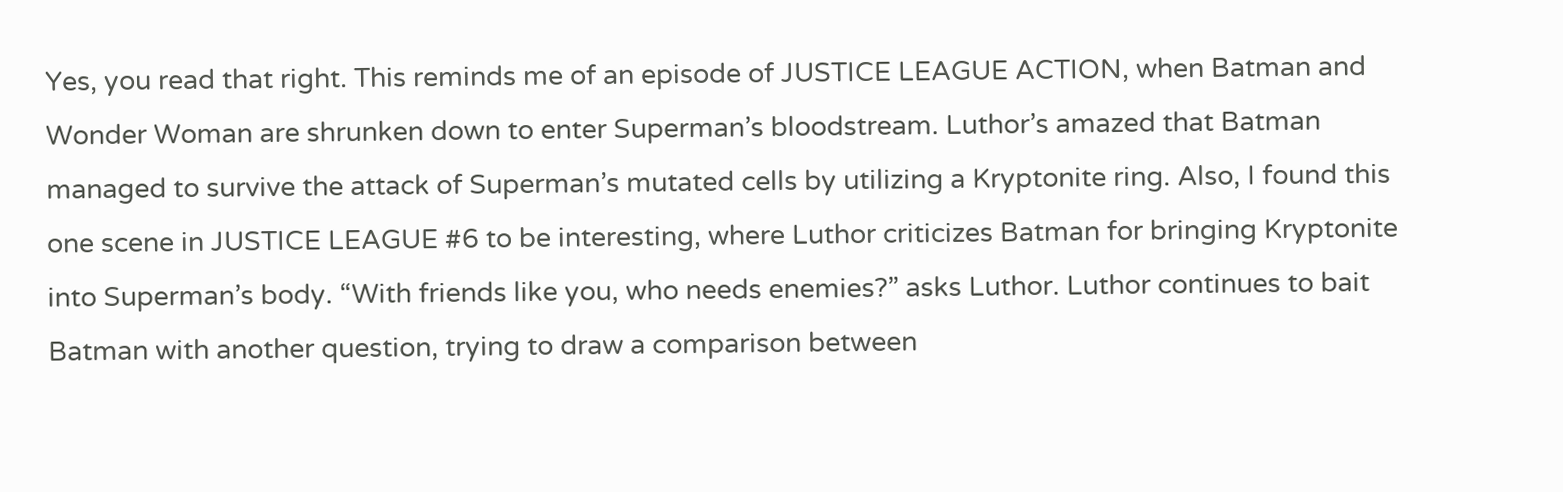Yes, you read that right. This reminds me of an episode of JUSTICE LEAGUE ACTION, when Batman and Wonder Woman are shrunken down to enter Superman’s bloodstream. Luthor’s amazed that Batman managed to survive the attack of Superman’s mutated cells by utilizing a Kryptonite ring. Also, I found this one scene in JUSTICE LEAGUE #6 to be interesting, where Luthor criticizes Batman for bringing Kryptonite into Superman’s body. “With friends like you, who needs enemies?” asks Luthor. Luthor continues to bait Batman with another question, trying to draw a comparison between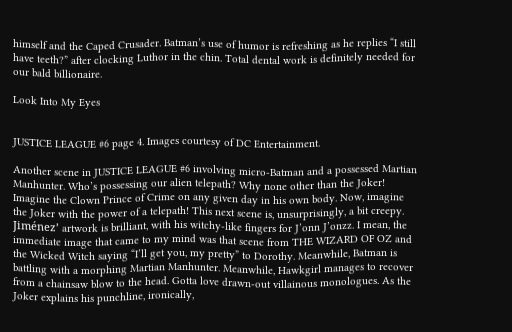himself and the Caped Crusader. Batman’s use of humor is refreshing as he replies “I still have teeth?” after clocking Luthor in the chin. Total dental work is definitely needed for our bald billionaire.

Look Into My Eyes


JUSTICE LEAGUE #6 page 4. Images courtesy of DC Entertainment.

Another scene in JUSTICE LEAGUE #6 involving micro-Batman and a possessed Martian Manhunter. Who’s possessing our alien telepath? Why none other than the Joker! Imagine the Clown Prince of Crime on any given day in his own body. Now, imagine the Joker with the power of a telepath! This next scene is, unsurprisingly, a bit creepy. Jiménez’ artwork is brilliant, with his witchy-like fingers for J’onn J’onzz. I mean, the immediate image that came to my mind was that scene from THE WIZARD OF OZ and the Wicked Witch saying “I’ll get you, my pretty” to Dorothy. Meanwhile, Batman is battling with a morphing Martian Manhunter. Meanwhile, Hawkgirl manages to recover from a chainsaw blow to the head. Gotta love drawn-out villainous monologues. As the Joker explains his punchline, ironically,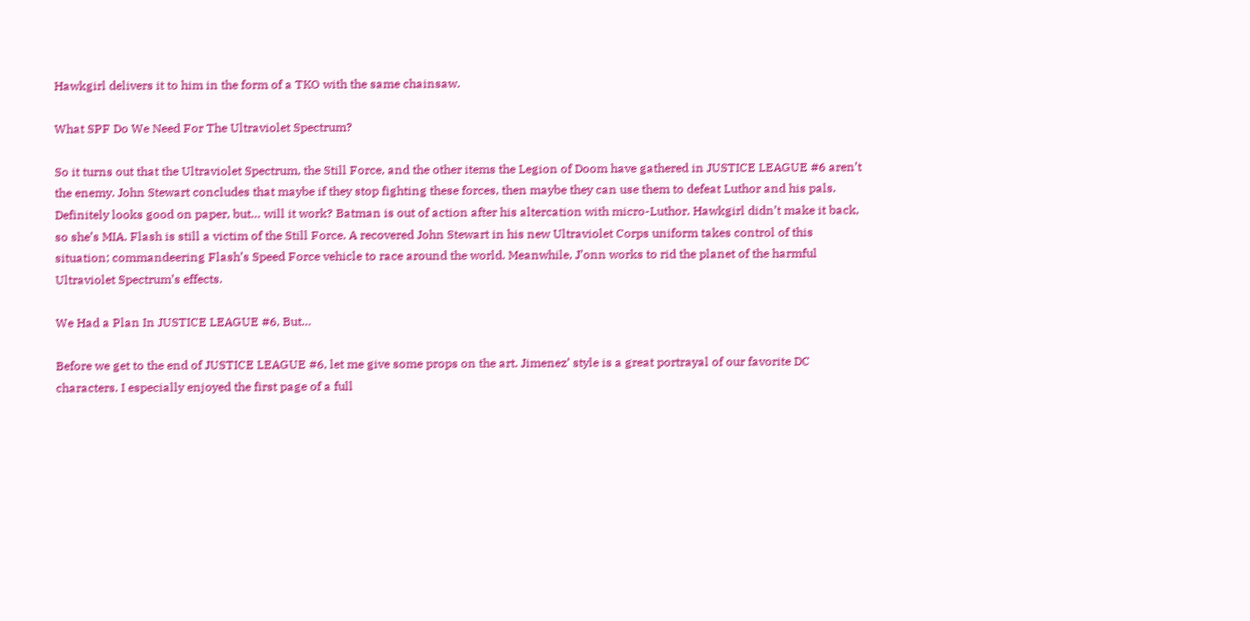Hawkgirl delivers it to him in the form of a TKO with the same chainsaw.

What SPF Do We Need For The Ultraviolet Spectrum?

So it turns out that the Ultraviolet Spectrum, the Still Force, and the other items the Legion of Doom have gathered in JUSTICE LEAGUE #6 aren’t the enemy. John Stewart concludes that maybe if they stop fighting these forces, then maybe they can use them to defeat Luthor and his pals. Definitely looks good on paper, but… will it work? Batman is out of action after his altercation with micro-Luthor. Hawkgirl didn’t make it back, so she’s MIA. Flash is still a victim of the Still Force. A recovered John Stewart in his new Ultraviolet Corps uniform takes control of this situation; commandeering Flash’s Speed Force vehicle to race around the world. Meanwhile, J’onn works to rid the planet of the harmful Ultraviolet Spectrum’s effects.

We Had a Plan In JUSTICE LEAGUE #6, But…

Before we get to the end of JUSTICE LEAGUE #6, let me give some props on the art. Jimenez’ style is a great portrayal of our favorite DC characters. I especially enjoyed the first page of a full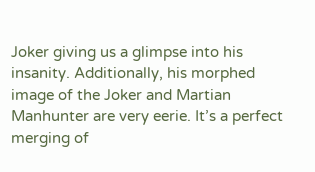Joker giving us a glimpse into his insanity. Additionally, his morphed image of the Joker and Martian Manhunter are very eerie. It’s a perfect merging of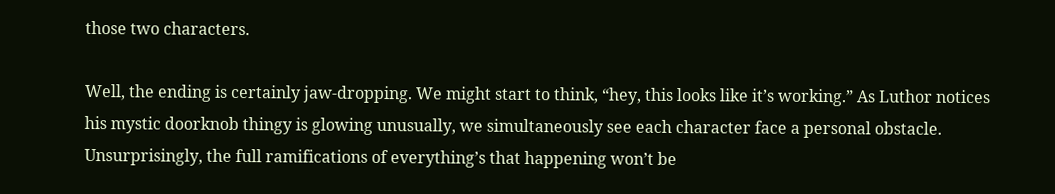those two characters.

Well, the ending is certainly jaw-dropping. We might start to think, “hey, this looks like it’s working.” As Luthor notices his mystic doorknob thingy is glowing unusually, we simultaneously see each character face a personal obstacle. Unsurprisingly, the full ramifications of everything’s that happening won’t be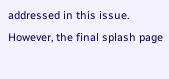addressed in this issue. However, the final splash page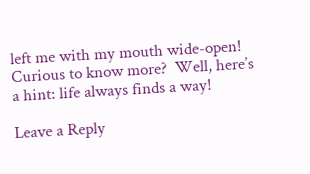left me with my mouth wide-open! Curious to know more?  Well, here’s a hint: life always finds a way!

Leave a Reply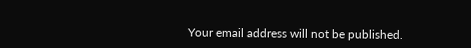Your email address will not be published.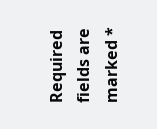Required fields are marked *